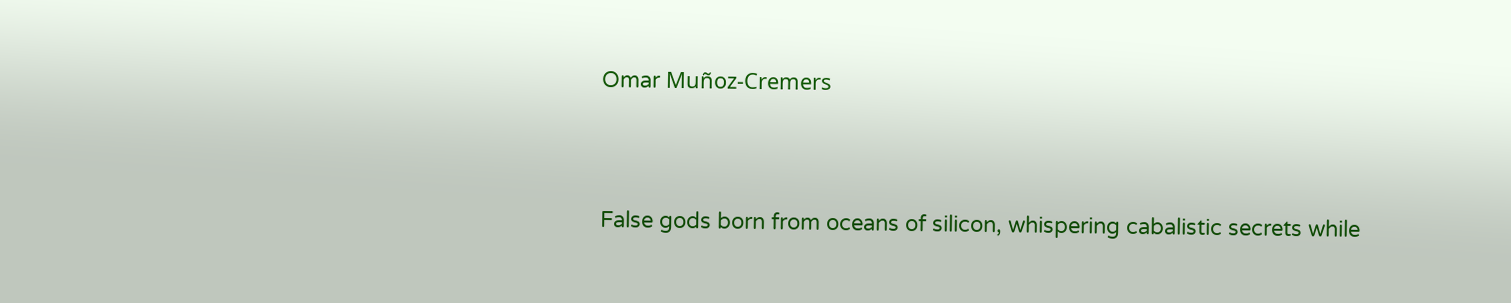Omar Muñoz-Cremers



False gods born from oceans of silicon, whispering cabalistic secrets while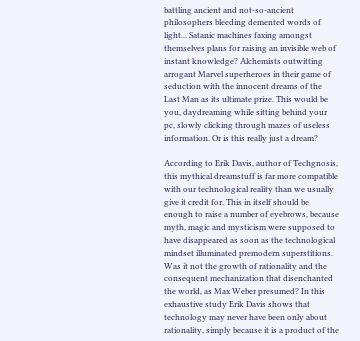battling ancient and not-so-ancient philosophers bleeding demented words of light... Satanic machines faxing amongst themselves plans for raising an invisible web of instant knowledge? Alchemists outwitting arrogant Marvel superheroes in their game of seduction with the innocent dreams of the Last Man as its ultimate prize. This would be you, daydreaming while sitting behind your pc, slowly clicking through mazes of useless information. Or is this really just a dream?

According to Erik Davis, author of Techgnosis, this mythical dreamstuff is far more compatible with our technological reality than we usually give it credit for. This in itself should be enough to raise a number of eyebrows, because myth, magic and mysticism were supposed to have disappeared as soon as the technological mindset illuminated premodern superstitions. Was it not the growth of rationality and the consequent mechanization that disenchanted the world, as Max Weber presumed? In this exhaustive study Erik Davis shows that technology may never have been only about rationality, simply because it is a product of the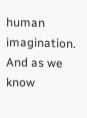human imagination. And as we know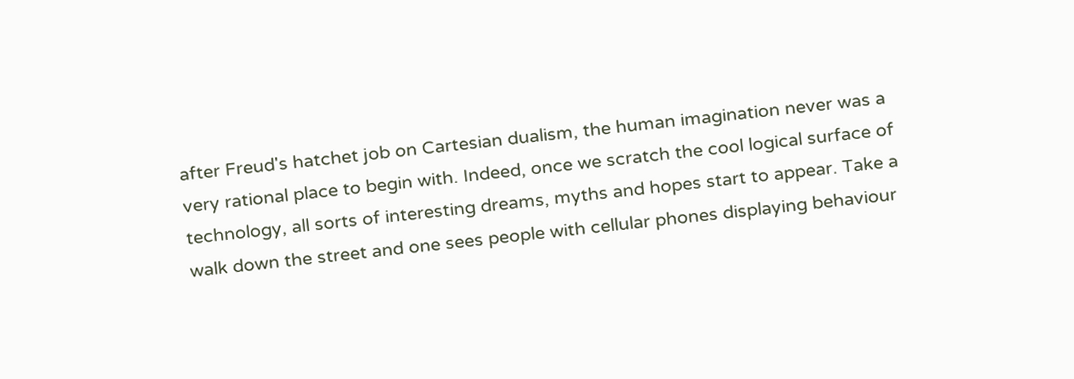after Freud's hatchet job on Cartesian dualism, the human imagination never was a very rational place to begin with. Indeed, once we scratch the cool logical surface of technology, all sorts of interesting dreams, myths and hopes start to appear. Take a walk down the street and one sees people with cellular phones displaying behaviour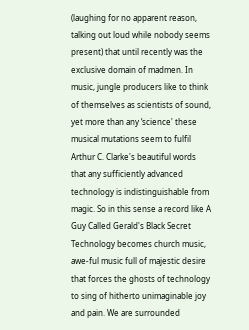(laughing for no apparent reason, talking out loud while nobody seems present) that until recently was the exclusive domain of madmen. In music, jungle producers like to think of themselves as scientists of sound, yet more than any ‘science' these musical mutations seem to fulfil Arthur C. Clarke's beautiful words that any sufficiently advanced technology is indistinguishable from magic. So in this sense a record like A Guy Called Gerald's Black Secret Technology becomes church music, awe-ful music full of majestic desire that forces the ghosts of technology to sing of hitherto unimaginable joy and pain. We are surrounded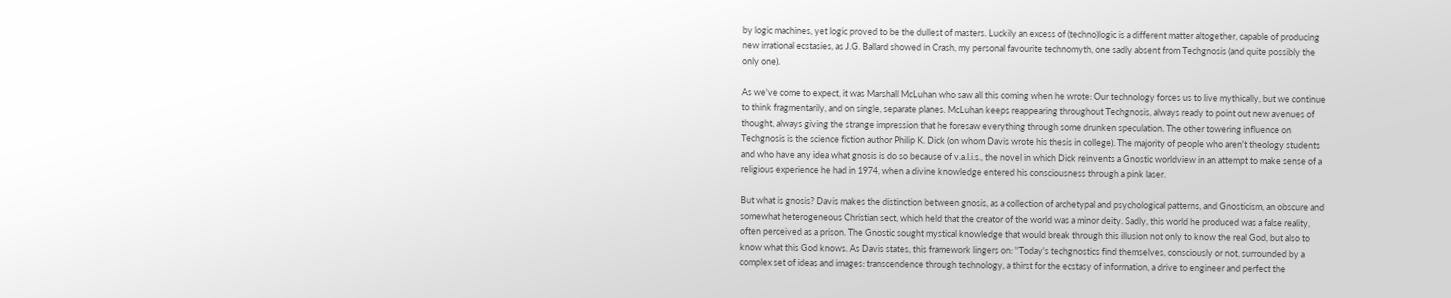by logic machines, yet logic proved to be the dullest of masters. Luckily an excess of (techno)logic is a different matter altogether, capable of producing new irrational ecstasies, as J.G. Ballard showed in Crash, my personal favourite technomyth, one sadly absent from Techgnosis (and quite possibly the only one).

As we've come to expect, it was Marshall McLuhan who saw all this coming when he wrote: Our technology forces us to live mythically, but we continue to think fragmentarily, and on single, separate planes. McLuhan keeps reappearing throughout Techgnosis, always ready to point out new avenues of thought, always giving the strange impression that he foresaw everything through some drunken speculation. The other towering influence on Techgnosis is the science fiction author Philip K. Dick (on whom Davis wrote his thesis in college). The majority of people who aren't theology students and who have any idea what gnosis is do so because of v.a.l.i.s., the novel in which Dick reinvents a Gnostic worldview in an attempt to make sense of a religious experience he had in 1974, when a divine knowledge entered his consciousness through a pink laser.

But what is gnosis? Davis makes the distinction between gnosis, as a collection of archetypal and psychological patterns, and Gnosticism, an obscure and somewhat heterogeneous Christian sect, which held that the creator of the world was a minor deity. Sadly, this world he produced was a false reality, often perceived as a prison. The Gnostic sought mystical knowledge that would break through this illusion not only to know the real God, but also to know what this God knows. As Davis states, this framework lingers on: ''Today's techgnostics find themselves, consciously or not, surrounded by a complex set of ideas and images: transcendence through technology, a thirst for the ecstasy of information, a drive to engineer and perfect the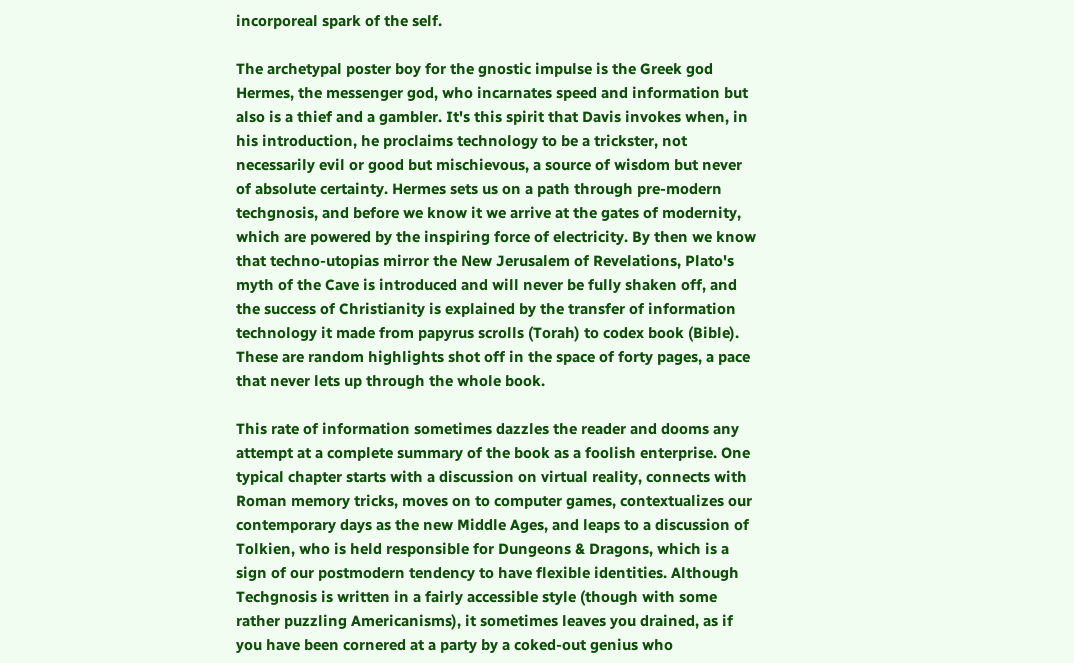incorporeal spark of the self.

The archetypal poster boy for the gnostic impulse is the Greek god Hermes, the messenger god, who incarnates speed and information but also is a thief and a gambler. It's this spirit that Davis invokes when, in his introduction, he proclaims technology to be a trickster, not necessarily evil or good but mischievous, a source of wisdom but never of absolute certainty. Hermes sets us on a path through pre-modern techgnosis, and before we know it we arrive at the gates of modernity, which are powered by the inspiring force of electricity. By then we know that techno-utopias mirror the New Jerusalem of Revelations, Plato's myth of the Cave is introduced and will never be fully shaken off, and the success of Christianity is explained by the transfer of information technology it made from papyrus scrolls (Torah) to codex book (Bible). These are random highlights shot off in the space of forty pages, a pace that never lets up through the whole book.

This rate of information sometimes dazzles the reader and dooms any attempt at a complete summary of the book as a foolish enterprise. One typical chapter starts with a discussion on virtual reality, connects with Roman memory tricks, moves on to computer games, contextualizes our contemporary days as the new Middle Ages, and leaps to a discussion of Tolkien, who is held responsible for Dungeons & Dragons, which is a sign of our postmodern tendency to have flexible identities. Although Techgnosis is written in a fairly accessible style (though with some rather puzzling Americanisms), it sometimes leaves you drained, as if you have been cornered at a party by a coked-out genius who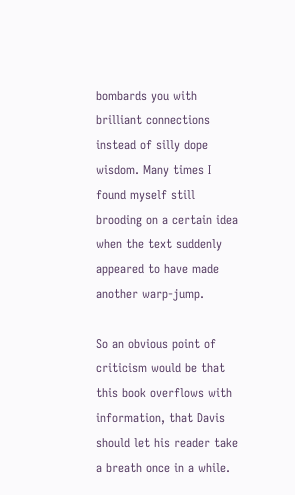bombards you with brilliant connections instead of silly dope wisdom. Many times I found myself still brooding on a certain idea when the text suddenly appeared to have made another warp-jump.

So an obvious point of criticism would be that this book overflows with information, that Davis should let his reader take a breath once in a while.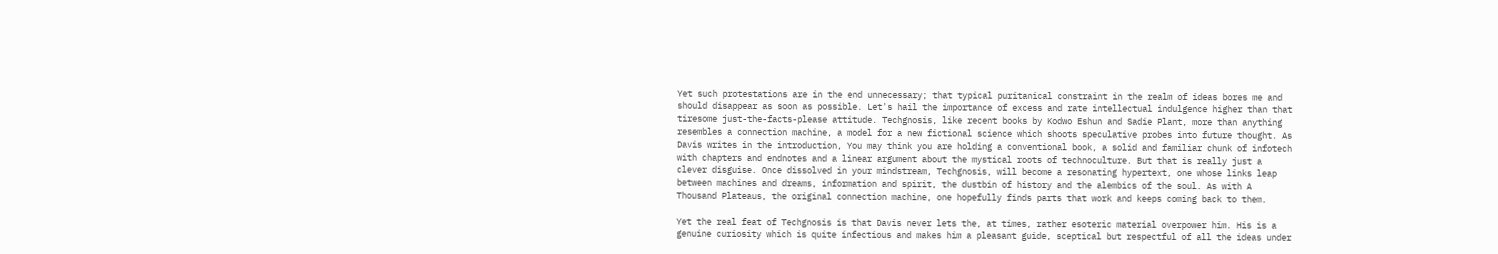Yet such protestations are in the end unnecessary; that typical puritanical constraint in the realm of ideas bores me and should disappear as soon as possible. Let's hail the importance of excess and rate intellectual indulgence higher than that tiresome just-the-facts-please attitude. Techgnosis, like recent books by Kodwo Eshun and Sadie Plant, more than anything resembles a connection machine, a model for a new fictional science which shoots speculative probes into future thought. As Davis writes in the introduction, You may think you are holding a conventional book, a solid and familiar chunk of infotech with chapters and endnotes and a linear argument about the mystical roots of technoculture. But that is really just a clever disguise. Once dissolved in your mindstream, Techgnosis, will become a resonating hypertext, one whose links leap between machines and dreams, information and spirit, the dustbin of history and the alembics of the soul. As with A Thousand Plateaus, the original connection machine, one hopefully finds parts that work and keeps coming back to them.

Yet the real feat of Techgnosis is that Davis never lets the, at times, rather esoteric material overpower him. His is a genuine curiosity which is quite infectious and makes him a pleasant guide, sceptical but respectful of all the ideas under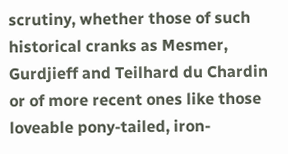scrutiny, whether those of such historical cranks as Mesmer, Gurdjieff and Teilhard du Chardin or of more recent ones like those loveable pony-tailed, iron-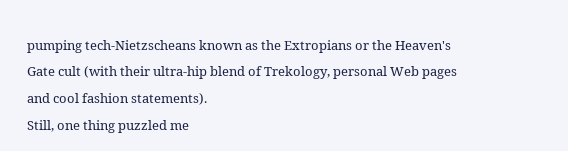pumping tech-Nietzscheans known as the Extropians or the Heaven's Gate cult (with their ultra-hip blend of Trekology, personal Web pages and cool fashion statements).
Still, one thing puzzled me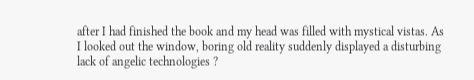after I had finished the book and my head was filled with mystical vistas. As I looked out the window, boring old reality suddenly displayed a disturbing lack of angelic technologies ?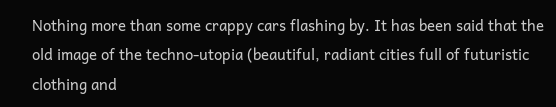Nothing more than some crappy cars flashing by. It has been said that the old image of the techno-utopia (beautiful, radiant cities full of futuristic clothing and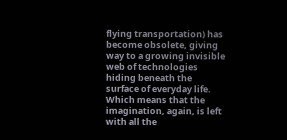flying transportation) has become obsolete, giving way to a growing invisible web of technologies hiding beneath the surface of everyday life. Which means that the imagination, again, is left with all the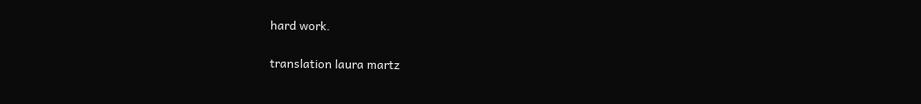hard work.

translation laura martz